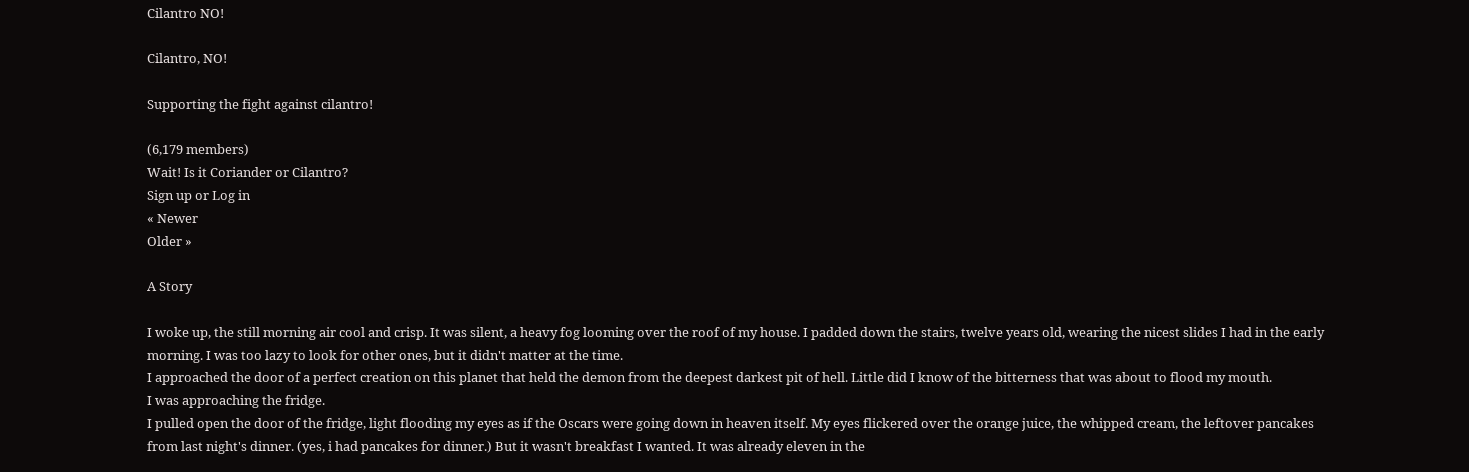Cilantro NO!

Cilantro, NO!

Supporting the fight against cilantro!

(6,179 members)
Wait! Is it Coriander or Cilantro?
Sign up or Log in
« Newer
Older »

A Story

I woke up, the still morning air cool and crisp. It was silent, a heavy fog looming over the roof of my house. I padded down the stairs, twelve years old, wearing the nicest slides I had in the early morning. I was too lazy to look for other ones, but it didn't matter at the time.
I approached the door of a perfect creation on this planet that held the demon from the deepest darkest pit of hell. Little did I know of the bitterness that was about to flood my mouth.
I was approaching the fridge.
I pulled open the door of the fridge, light flooding my eyes as if the Oscars were going down in heaven itself. My eyes flickered over the orange juice, the whipped cream, the leftover pancakes from last night's dinner. (yes, i had pancakes for dinner.) But it wasn't breakfast I wanted. It was already eleven in the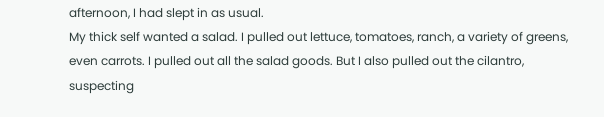afternoon, I had slept in as usual.
My thick self wanted a salad. I pulled out lettuce, tomatoes, ranch, a variety of greens, even carrots. I pulled out all the salad goods. But I also pulled out the cilantro, suspecting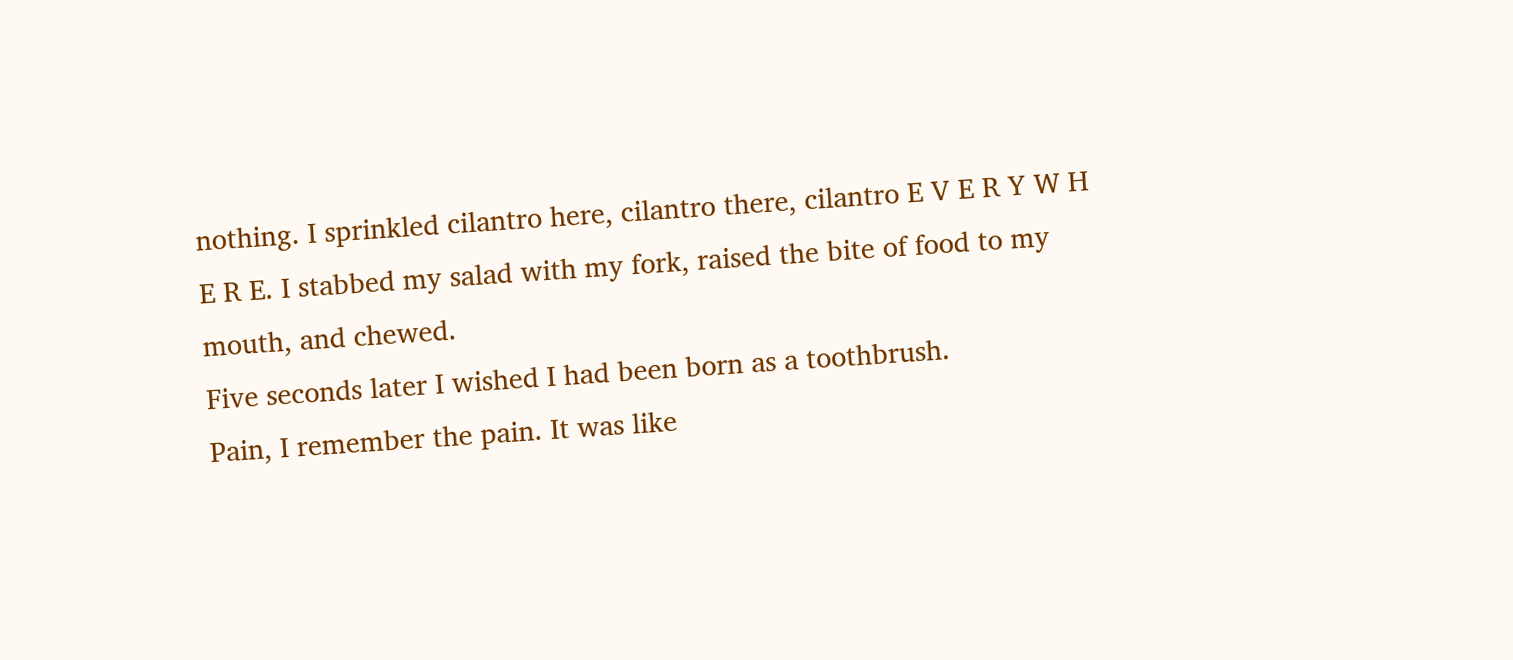nothing. I sprinkled cilantro here, cilantro there, cilantro E V E R Y W H E R E. I stabbed my salad with my fork, raised the bite of food to my mouth, and chewed.
Five seconds later I wished I had been born as a toothbrush.
Pain, I remember the pain. It was like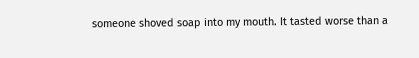someone shoved soap into my mouth. It tasted worse than a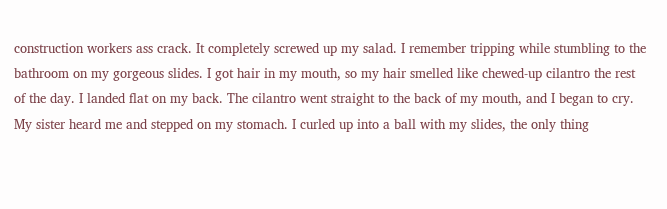construction workers ass crack. It completely screwed up my salad. I remember tripping while stumbling to the bathroom on my gorgeous slides. I got hair in my mouth, so my hair smelled like chewed-up cilantro the rest of the day. I landed flat on my back. The cilantro went straight to the back of my mouth, and I began to cry. My sister heard me and stepped on my stomach. I curled up into a ball with my slides, the only thing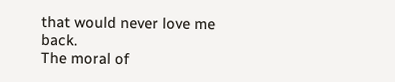that would never love me back.
The moral of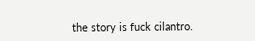the story is fuck cilantro.